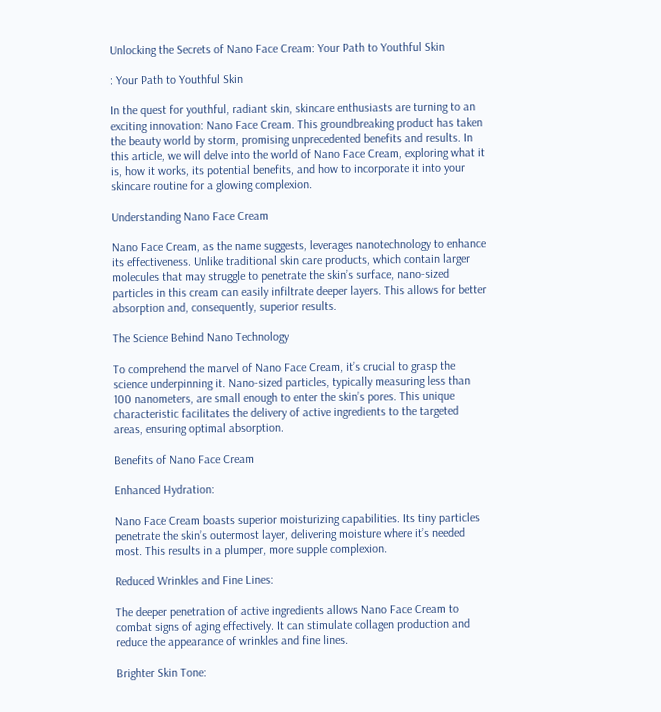Unlocking the Secrets of Nano Face Cream: Your Path to Youthful Skin

: Your Path to Youthful Skin

In the quest for youthful, radiant skin, skincare enthusiasts are turning to an exciting innovation: Nano Face Cream. This groundbreaking product has taken the beauty world by storm, promising unprecedented benefits and results. In this article, we will delve into the world of Nano Face Cream, exploring what it is, how it works, its potential benefits, and how to incorporate it into your skincare routine for a glowing complexion.

Understanding Nano Face Cream

Nano Face Cream, as the name suggests, leverages nanotechnology to enhance its effectiveness. Unlike traditional skin care products, which contain larger molecules that may struggle to penetrate the skin’s surface, nano-sized particles in this cream can easily infiltrate deeper layers. This allows for better absorption and, consequently, superior results.

The Science Behind Nano Technology

To comprehend the marvel of Nano Face Cream, it’s crucial to grasp the science underpinning it. Nano-sized particles, typically measuring less than 100 nanometers, are small enough to enter the skin’s pores. This unique characteristic facilitates the delivery of active ingredients to the targeted areas, ensuring optimal absorption.

Benefits of Nano Face Cream

Enhanced Hydration:

Nano Face Cream boasts superior moisturizing capabilities. Its tiny particles penetrate the skin’s outermost layer, delivering moisture where it’s needed most. This results in a plumper, more supple complexion.

Reduced Wrinkles and Fine Lines:

The deeper penetration of active ingredients allows Nano Face Cream to combat signs of aging effectively. It can stimulate collagen production and reduce the appearance of wrinkles and fine lines.

Brighter Skin Tone: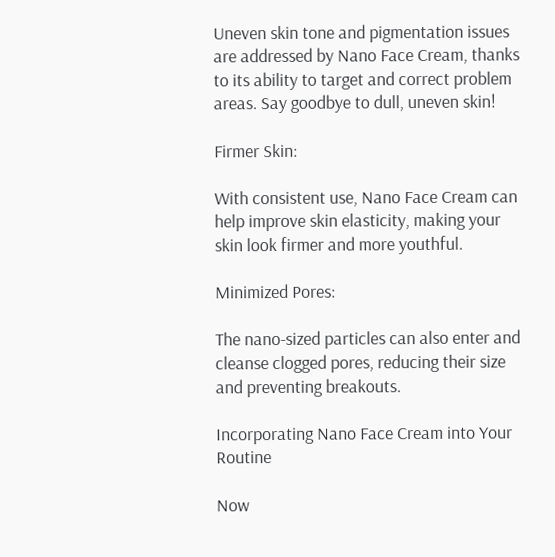Uneven skin tone and pigmentation issues are addressed by Nano Face Cream, thanks to its ability to target and correct problem areas. Say goodbye to dull, uneven skin!

Firmer Skin:

With consistent use, Nano Face Cream can help improve skin elasticity, making your skin look firmer and more youthful.

Minimized Pores:

The nano-sized particles can also enter and cleanse clogged pores, reducing their size and preventing breakouts.

Incorporating Nano Face Cream into Your Routine

Now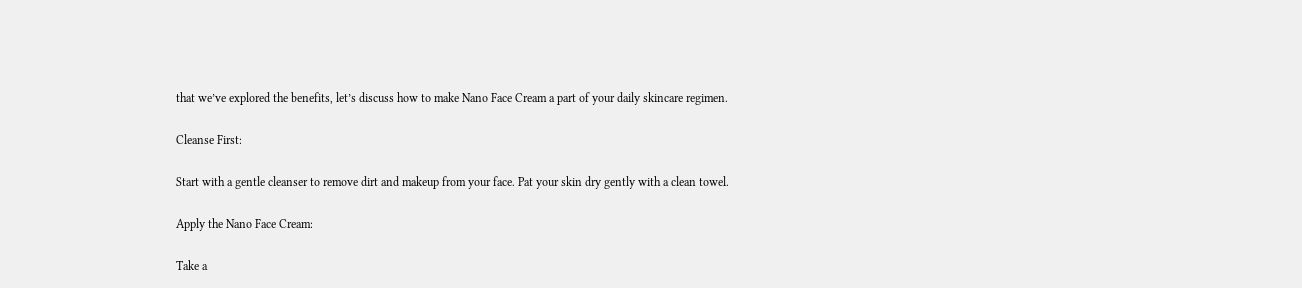that we’ve explored the benefits, let’s discuss how to make Nano Face Cream a part of your daily skincare regimen.

Cleanse First:

Start with a gentle cleanser to remove dirt and makeup from your face. Pat your skin dry gently with a clean towel.

Apply the Nano Face Cream:

Take a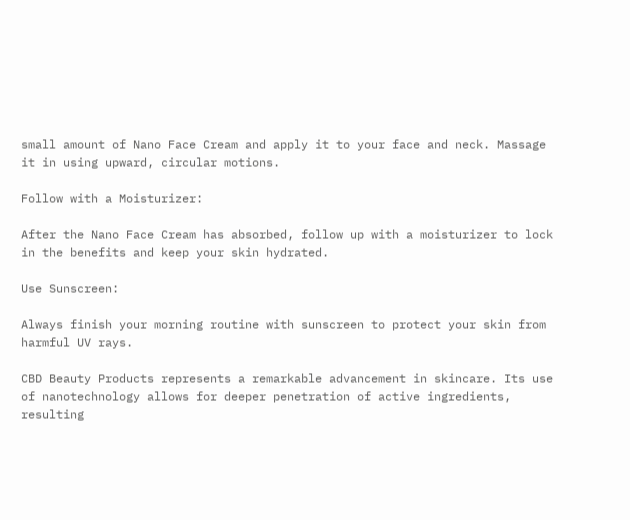small amount of Nano Face Cream and apply it to your face and neck. Massage it in using upward, circular motions.

Follow with a Moisturizer:

After the Nano Face Cream has absorbed, follow up with a moisturizer to lock in the benefits and keep your skin hydrated.

Use Sunscreen:

Always finish your morning routine with sunscreen to protect your skin from harmful UV rays.

CBD Beauty Products represents a remarkable advancement in skincare. Its use of nanotechnology allows for deeper penetration of active ingredients, resulting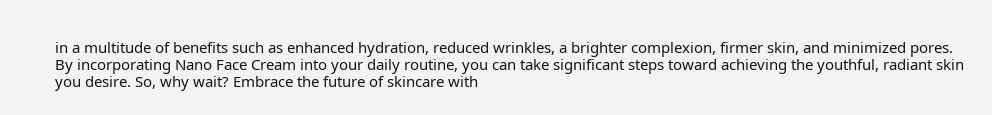in a multitude of benefits such as enhanced hydration, reduced wrinkles, a brighter complexion, firmer skin, and minimized pores. By incorporating Nano Face Cream into your daily routine, you can take significant steps toward achieving the youthful, radiant skin you desire. So, why wait? Embrace the future of skincare with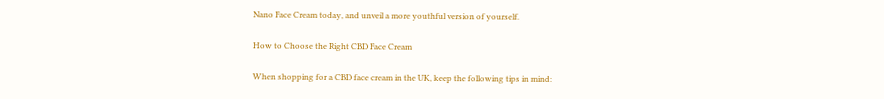Nano Face Cream today, and unveil a more youthful version of yourself.

How to Choose the Right CBD Face Cream

When shopping for a CBD face cream in the UK, keep the following tips in mind: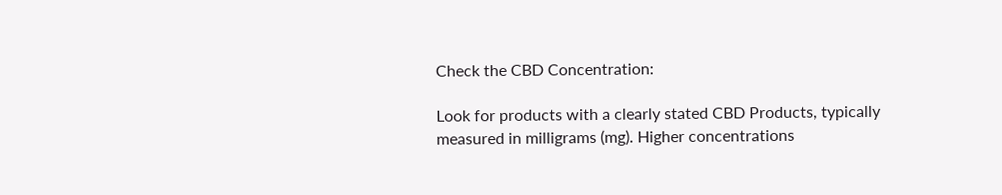Check the CBD Concentration:

Look for products with a clearly stated CBD Products, typically measured in milligrams (mg). Higher concentrations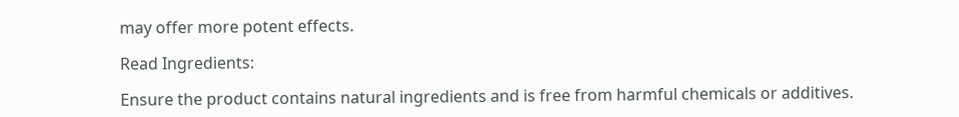may offer more potent effects.

Read Ingredients:

Ensure the product contains natural ingredients and is free from harmful chemicals or additives.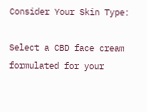Consider Your Skin Type:

Select a CBD face cream formulated for your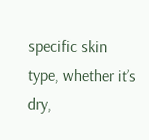specific skin type, whether it’s dry,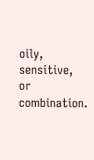oily, sensitive, or combination.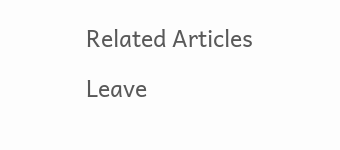Related Articles

Leave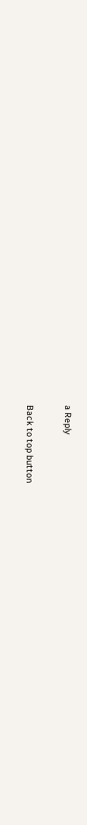a Reply

Back to top button